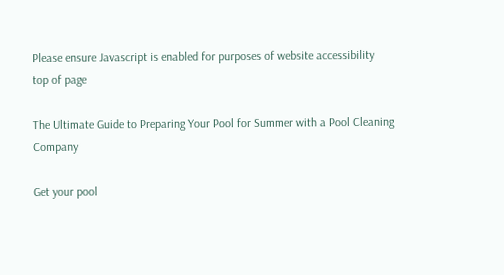Please ensure Javascript is enabled for purposes of website accessibility
top of page

The Ultimate Guide to Preparing Your Pool for Summer with a Pool Cleaning Company

Get your pool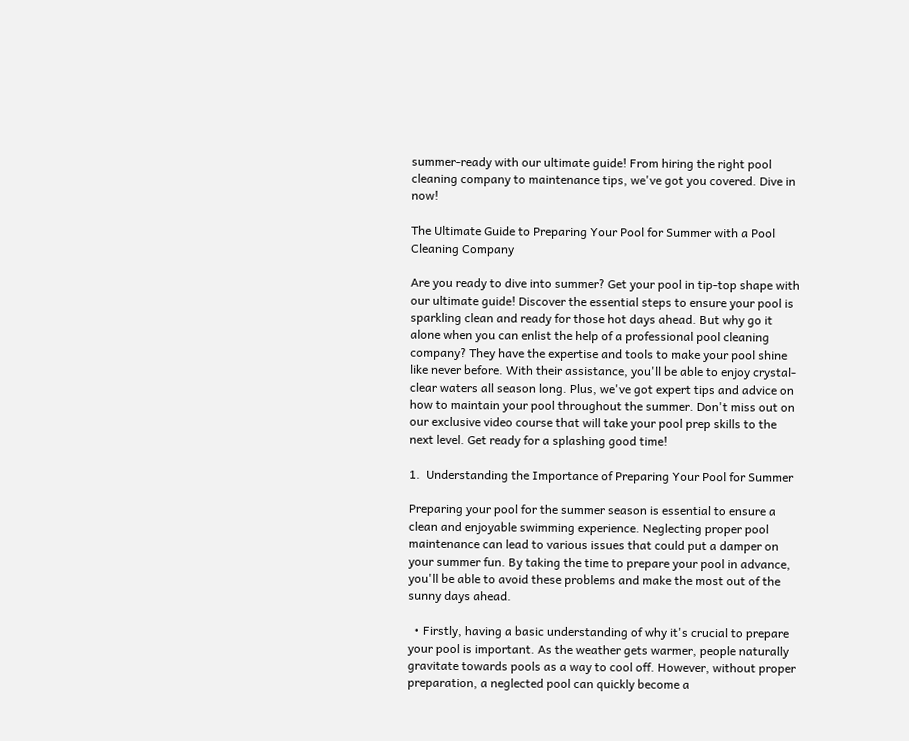summer-ready with our ultimate guide! From hiring the right pool cleaning company to maintenance tips, we've got you covered. Dive in now!

The Ultimate Guide to Preparing Your Pool for Summer with a Pool Cleaning Company

Are you ready to dive into summer? Get your pool in tip-top shape with our ultimate guide! Discover the essential steps to ensure your pool is sparkling clean and ready for those hot days ahead. But why go it alone when you can enlist the help of a professional pool cleaning company? They have the expertise and tools to make your pool shine like never before. With their assistance, you'll be able to enjoy crystal-clear waters all season long. Plus, we've got expert tips and advice on how to maintain your pool throughout the summer. Don't miss out on our exclusive video course that will take your pool prep skills to the next level. Get ready for a splashing good time!

1.  Understanding the Importance of Preparing Your Pool for Summer

Preparing your pool for the summer season is essential to ensure a clean and enjoyable swimming experience. Neglecting proper pool maintenance can lead to various issues that could put a damper on your summer fun. By taking the time to prepare your pool in advance, you'll be able to avoid these problems and make the most out of the sunny days ahead.

  • Firstly, having a basic understanding of why it's crucial to prepare your pool is important. As the weather gets warmer, people naturally gravitate towards pools as a way to cool off. However, without proper preparation, a neglected pool can quickly become a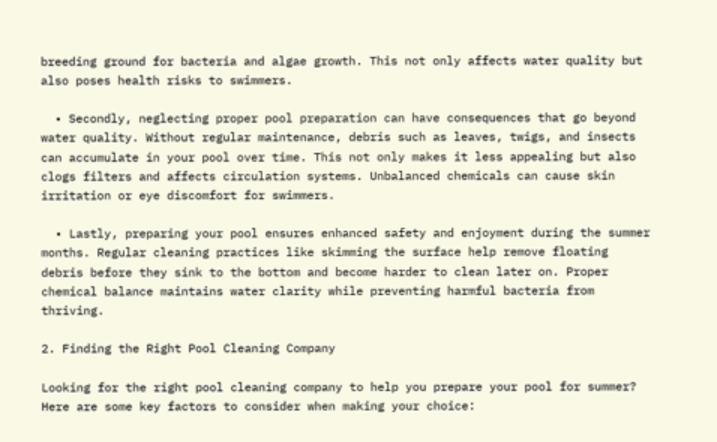breeding ground for bacteria and algae growth. This not only affects water quality but also poses health risks to swimmers.

  • Secondly, neglecting proper pool preparation can have consequences that go beyond water quality. Without regular maintenance, debris such as leaves, twigs, and insects can accumulate in your pool over time. This not only makes it less appealing but also clogs filters and affects circulation systems. Unbalanced chemicals can cause skin irritation or eye discomfort for swimmers.

  • Lastly, preparing your pool ensures enhanced safety and enjoyment during the summer months. Regular cleaning practices like skimming the surface help remove floating debris before they sink to the bottom and become harder to clean later on. Proper chemical balance maintains water clarity while preventing harmful bacteria from thriving.

2. Finding the Right Pool Cleaning Company

Looking for the right pool cleaning company to help you prepare your pool for summer? Here are some key factors to consider when making your choice: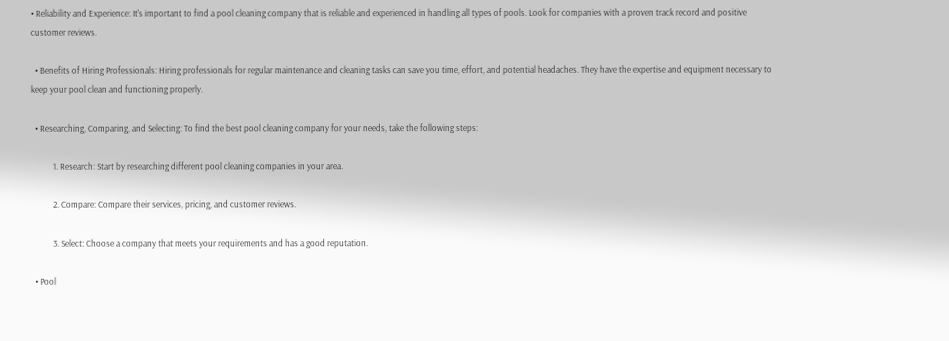• Reliability and Experience: It's important to find a pool cleaning company that is reliable and experienced in handling all types of pools. Look for companies with a proven track record and positive customer reviews.

  • Benefits of Hiring Professionals: Hiring professionals for regular maintenance and cleaning tasks can save you time, effort, and potential headaches. They have the expertise and equipment necessary to keep your pool clean and functioning properly.

  • Researching, Comparing, and Selecting: To find the best pool cleaning company for your needs, take the following steps:

           1. Research: Start by researching different pool cleaning companies in your area.

           2. Compare: Compare their services, pricing, and customer reviews.

           3. Select: Choose a company that meets your requirements and has a good reputation.

  • Pool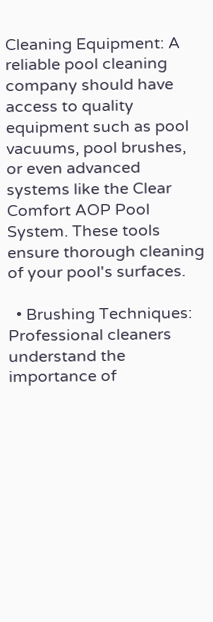Cleaning Equipment: A reliable pool cleaning company should have access to quality equipment such as pool vacuums, pool brushes, or even advanced systems like the Clear Comfort AOP Pool System. These tools ensure thorough cleaning of your pool's surfaces.

  • Brushing Techniques: Professional cleaners understand the importance of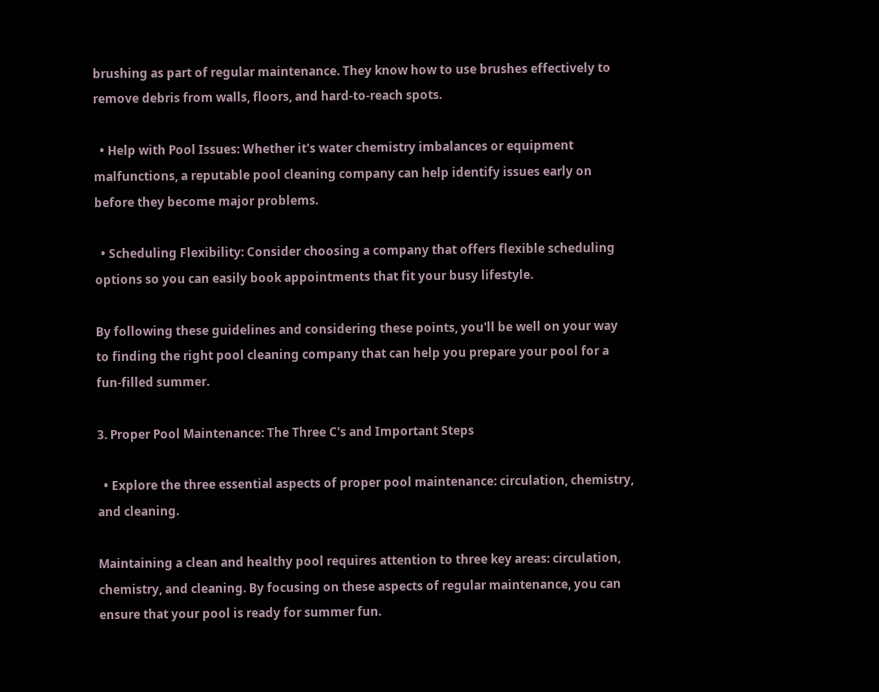brushing as part of regular maintenance. They know how to use brushes effectively to remove debris from walls, floors, and hard-to-reach spots.

  • Help with Pool Issues: Whether it's water chemistry imbalances or equipment malfunctions, a reputable pool cleaning company can help identify issues early on before they become major problems.

  • Scheduling Flexibility: Consider choosing a company that offers flexible scheduling options so you can easily book appointments that fit your busy lifestyle.

By following these guidelines and considering these points, you'll be well on your way to finding the right pool cleaning company that can help you prepare your pool for a fun-filled summer.

3. Proper Pool Maintenance: The Three C's and Important Steps

  • Explore the three essential aspects of proper pool maintenance: circulation, chemistry, and cleaning.

Maintaining a clean and healthy pool requires attention to three key areas: circulation, chemistry, and cleaning. By focusing on these aspects of regular maintenance, you can ensure that your pool is ready for summer fun.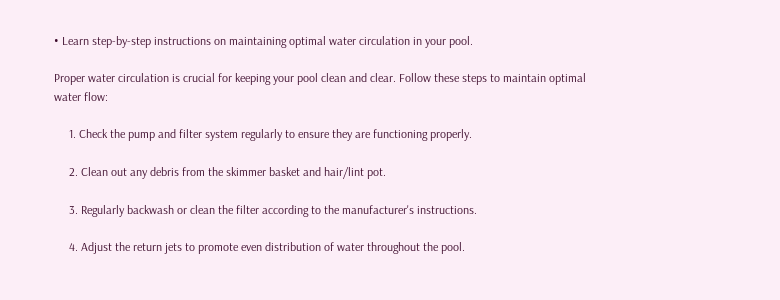• Learn step-by-step instructions on maintaining optimal water circulation in your pool.

Proper water circulation is crucial for keeping your pool clean and clear. Follow these steps to maintain optimal water flow:

     1. Check the pump and filter system regularly to ensure they are functioning properly.

     2. Clean out any debris from the skimmer basket and hair/lint pot.

     3. Regularly backwash or clean the filter according to the manufacturer's instructions.

     4. Adjust the return jets to promote even distribution of water throughout the pool.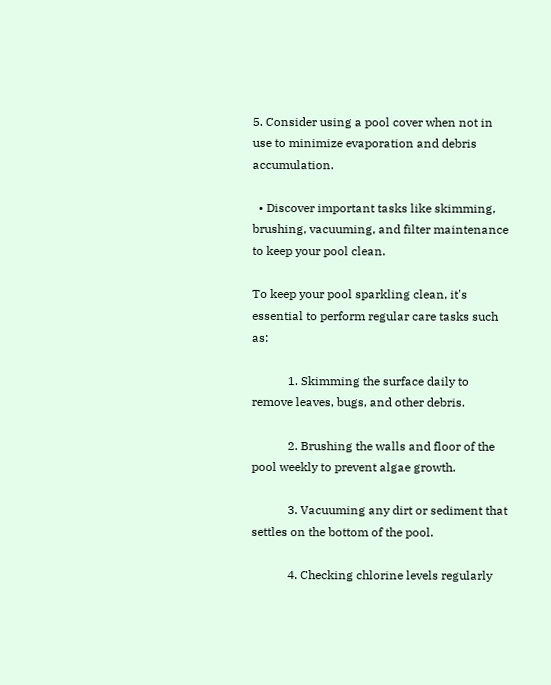5. Consider using a pool cover when not in use to minimize evaporation and debris accumulation.

  • Discover important tasks like skimming, brushing, vacuuming, and filter maintenance to keep your pool clean.

To keep your pool sparkling clean, it's essential to perform regular care tasks such as:

            1. Skimming the surface daily to remove leaves, bugs, and other debris.

            2. Brushing the walls and floor of the pool weekly to prevent algae growth.

            3. Vacuuming any dirt or sediment that settles on the bottom of the pool.

            4. Checking chlorine levels regularly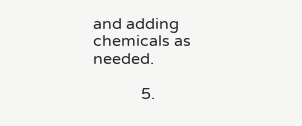and adding chemicals as needed.

            5.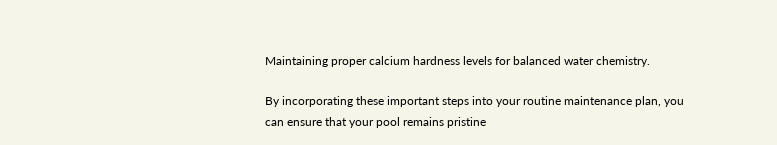Maintaining proper calcium hardness levels for balanced water chemistry.

By incorporating these important steps into your routine maintenance plan, you can ensure that your pool remains pristine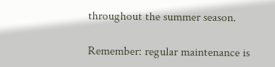throughout the summer season.

Remember: regular maintenance is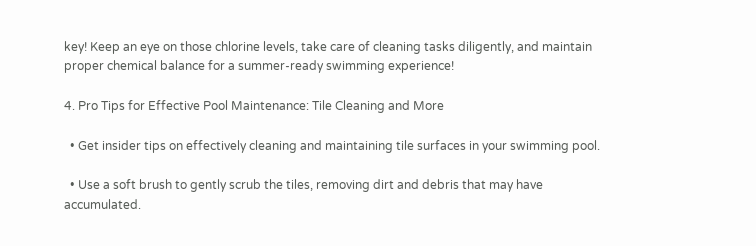key! Keep an eye on those chlorine levels, take care of cleaning tasks diligently, and maintain proper chemical balance for a summer-ready swimming experience!

4. Pro Tips for Effective Pool Maintenance: Tile Cleaning and More

  • Get insider tips on effectively cleaning and maintaining tile surfaces in your swimming pool.

  • Use a soft brush to gently scrub the tiles, removing dirt and debris that may have accumulated.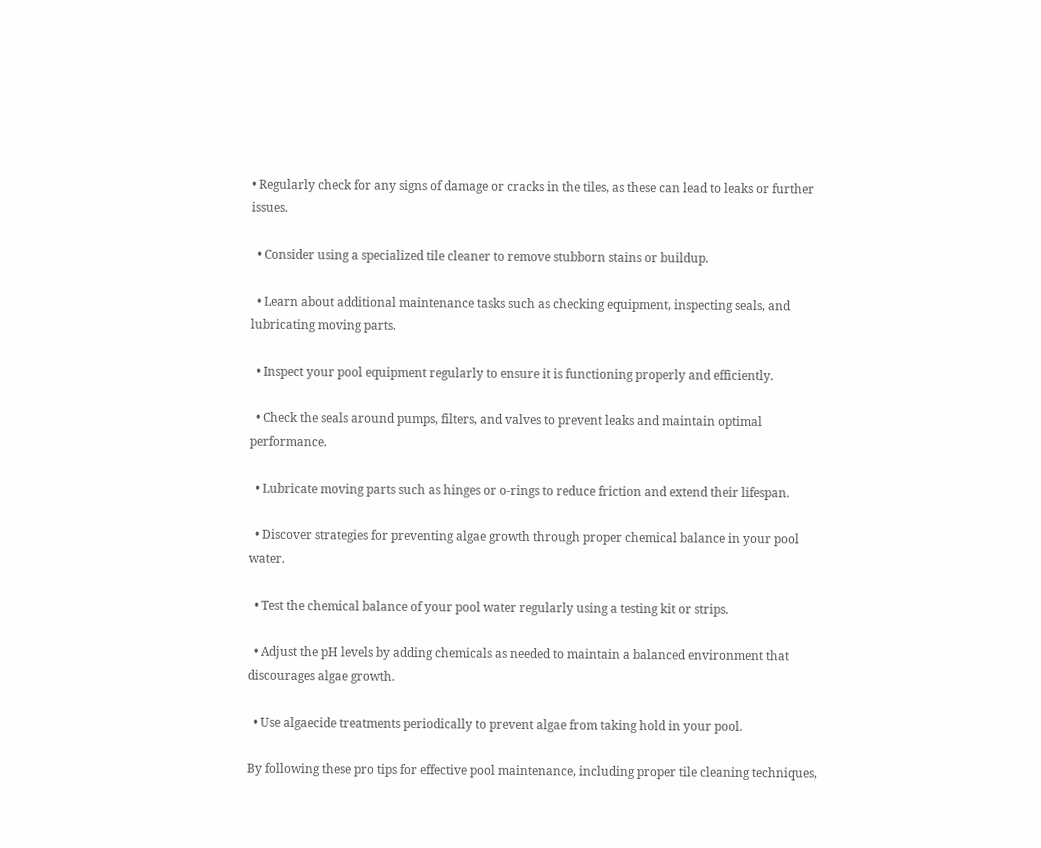• Regularly check for any signs of damage or cracks in the tiles, as these can lead to leaks or further issues.

  • Consider using a specialized tile cleaner to remove stubborn stains or buildup.

  • Learn about additional maintenance tasks such as checking equipment, inspecting seals, and lubricating moving parts.

  • Inspect your pool equipment regularly to ensure it is functioning properly and efficiently.

  • Check the seals around pumps, filters, and valves to prevent leaks and maintain optimal performance.

  • Lubricate moving parts such as hinges or o-rings to reduce friction and extend their lifespan.

  • Discover strategies for preventing algae growth through proper chemical balance in your pool water.

  • Test the chemical balance of your pool water regularly using a testing kit or strips.

  • Adjust the pH levels by adding chemicals as needed to maintain a balanced environment that discourages algae growth.

  • Use algaecide treatments periodically to prevent algae from taking hold in your pool.

By following these pro tips for effective pool maintenance, including proper tile cleaning techniques,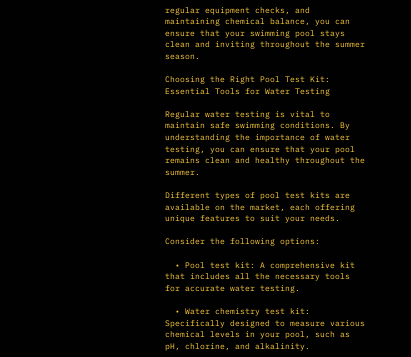regular equipment checks, and maintaining chemical balance, you can ensure that your swimming pool stays clean and inviting throughout the summer season.

Choosing the Right Pool Test Kit: Essential Tools for Water Testing

Regular water testing is vital to maintain safe swimming conditions. By understanding the importance of water testing, you can ensure that your pool remains clean and healthy throughout the summer.

Different types of pool test kits are available on the market, each offering unique features to suit your needs.

Consider the following options:

  • Pool test kit: A comprehensive kit that includes all the necessary tools for accurate water testing.

  • Water chemistry test kit: Specifically designed to measure various chemical levels in your pool, such as pH, chlorine, and alkalinity.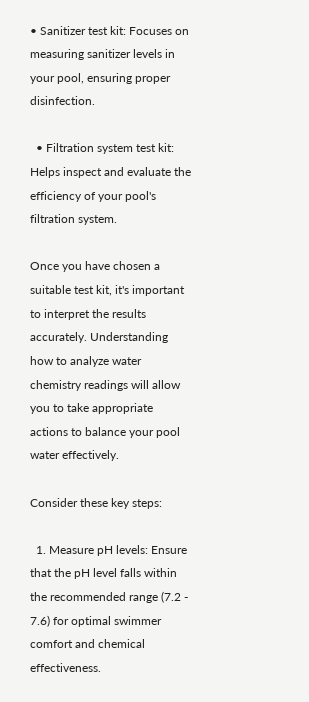• Sanitizer test kit: Focuses on measuring sanitizer levels in your pool, ensuring proper disinfection.

  • Filtration system test kit: Helps inspect and evaluate the efficiency of your pool's filtration system.

Once you have chosen a suitable test kit, it's important to interpret the results accurately. Understanding how to analyze water chemistry readings will allow you to take appropriate actions to balance your pool water effectively.

Consider these key steps:

  1. Measure pH levels: Ensure that the pH level falls within the recommended range (7.2 - 7.6) for optimal swimmer comfort and chemical effectiveness.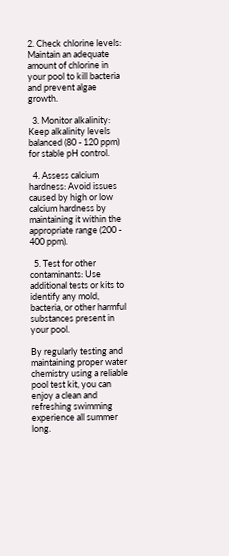2. Check chlorine levels: Maintain an adequate amount of chlorine in your pool to kill bacteria and prevent algae growth.

  3. Monitor alkalinity: Keep alkalinity levels balanced (80 - 120 ppm) for stable pH control.

  4. Assess calcium hardness: Avoid issues caused by high or low calcium hardness by maintaining it within the appropriate range (200 - 400 ppm).

  5. Test for other contaminants: Use additional tests or kits to identify any mold, bacteria, or other harmful substances present in your pool.

By regularly testing and maintaining proper water chemistry using a reliable pool test kit, you can enjoy a clean and refreshing swimming experience all summer long.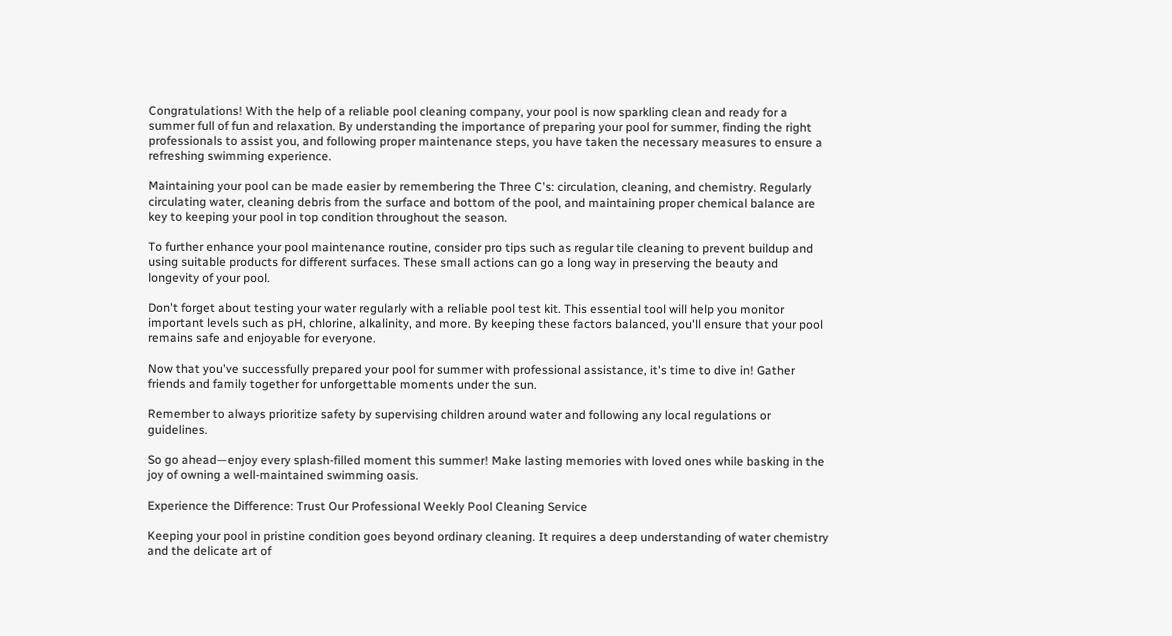Congratulations! With the help of a reliable pool cleaning company, your pool is now sparkling clean and ready for a summer full of fun and relaxation. By understanding the importance of preparing your pool for summer, finding the right professionals to assist you, and following proper maintenance steps, you have taken the necessary measures to ensure a refreshing swimming experience.

Maintaining your pool can be made easier by remembering the Three C's: circulation, cleaning, and chemistry. Regularly circulating water, cleaning debris from the surface and bottom of the pool, and maintaining proper chemical balance are key to keeping your pool in top condition throughout the season.

To further enhance your pool maintenance routine, consider pro tips such as regular tile cleaning to prevent buildup and using suitable products for different surfaces. These small actions can go a long way in preserving the beauty and longevity of your pool.

Don't forget about testing your water regularly with a reliable pool test kit. This essential tool will help you monitor important levels such as pH, chlorine, alkalinity, and more. By keeping these factors balanced, you'll ensure that your pool remains safe and enjoyable for everyone.

Now that you've successfully prepared your pool for summer with professional assistance, it's time to dive in! Gather friends and family together for unforgettable moments under the sun.

Remember to always prioritize safety by supervising children around water and following any local regulations or guidelines.

So go ahead—enjoy every splash-filled moment this summer! Make lasting memories with loved ones while basking in the joy of owning a well-maintained swimming oasis.

Experience the Difference: Trust Our Professional Weekly Pool Cleaning Service

Keeping your pool in pristine condition goes beyond ordinary cleaning. It requires a deep understanding of water chemistry and the delicate art of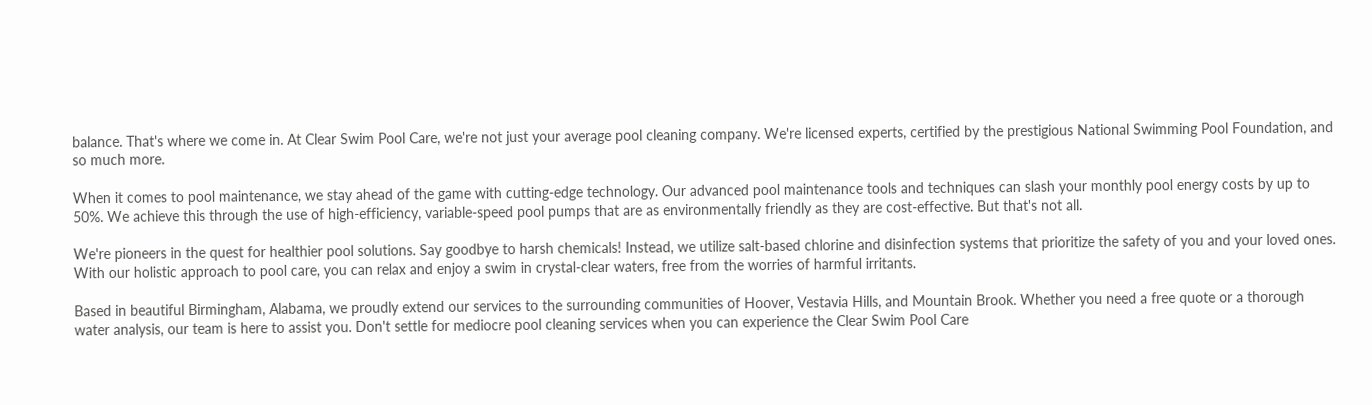balance. That's where we come in. At Clear Swim Pool Care, we're not just your average pool cleaning company. We're licensed experts, certified by the prestigious National Swimming Pool Foundation, and so much more.

When it comes to pool maintenance, we stay ahead of the game with cutting-edge technology. Our advanced pool maintenance tools and techniques can slash your monthly pool energy costs by up to 50%. We achieve this through the use of high-efficiency, variable-speed pool pumps that are as environmentally friendly as they are cost-effective. But that's not all.

We're pioneers in the quest for healthier pool solutions. Say goodbye to harsh chemicals! Instead, we utilize salt-based chlorine and disinfection systems that prioritize the safety of you and your loved ones. With our holistic approach to pool care, you can relax and enjoy a swim in crystal-clear waters, free from the worries of harmful irritants.

Based in beautiful Birmingham, Alabama, we proudly extend our services to the surrounding communities of Hoover, Vestavia Hills, and Mountain Brook. Whether you need a free quote or a thorough water analysis, our team is here to assist you. Don't settle for mediocre pool cleaning services when you can experience the Clear Swim Pool Care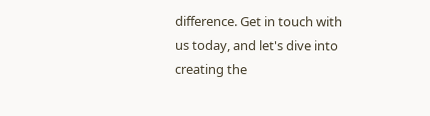difference. Get in touch with us today, and let's dive into creating the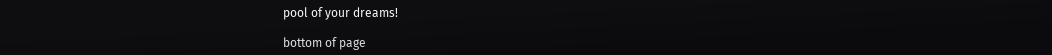pool of your dreams!

bottom of page